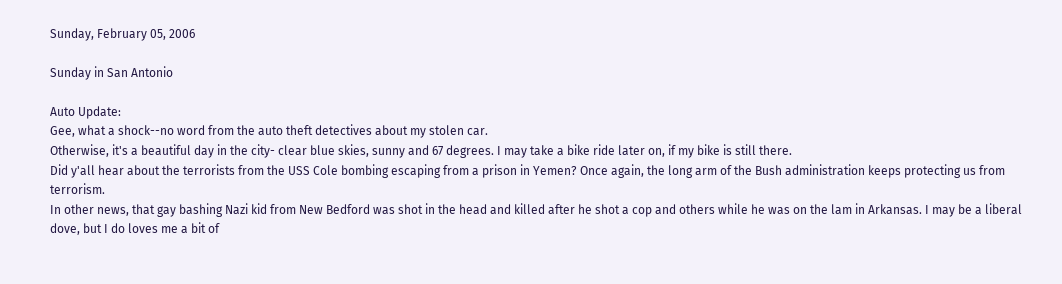Sunday, February 05, 2006

Sunday in San Antonio

Auto Update:
Gee, what a shock--no word from the auto theft detectives about my stolen car.
Otherwise, it's a beautiful day in the city- clear blue skies, sunny and 67 degrees. I may take a bike ride later on, if my bike is still there.
Did y'all hear about the terrorists from the USS Cole bombing escaping from a prison in Yemen? Once again, the long arm of the Bush administration keeps protecting us from terrorism.
In other news, that gay bashing Nazi kid from New Bedford was shot in the head and killed after he shot a cop and others while he was on the lam in Arkansas. I may be a liberal dove, but I do loves me a bit of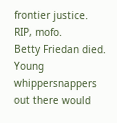frontier justice. RIP, mofo.
Betty Friedan died.
Young whippersnappers out there would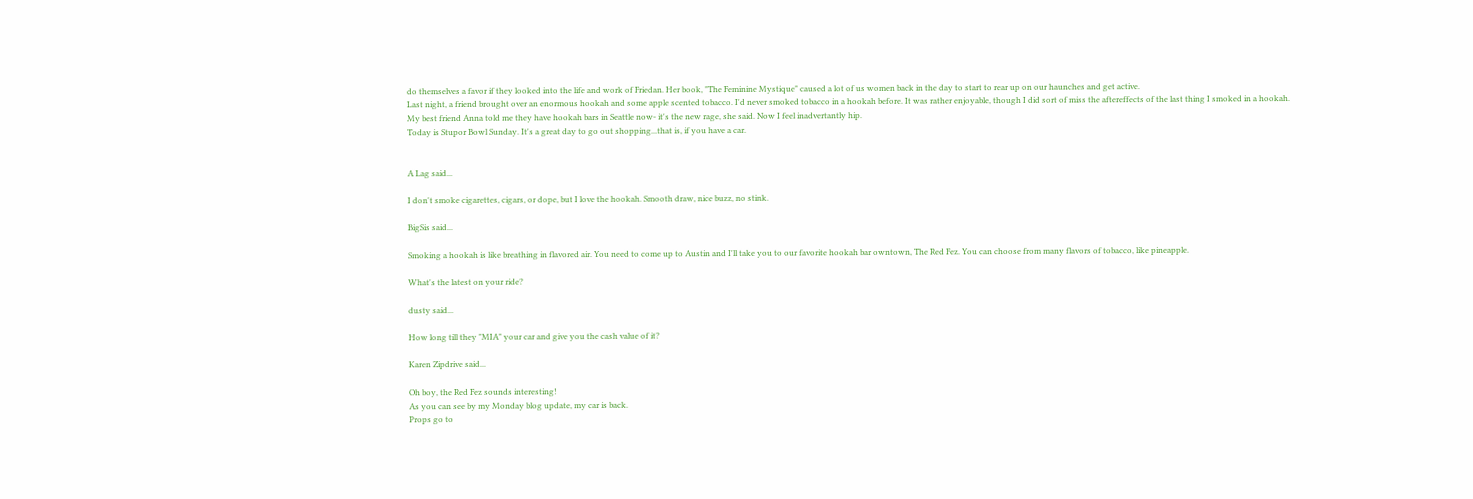do themselves a favor if they looked into the life and work of Friedan. Her book, "The Feminine Mystique" caused a lot of us women back in the day to start to rear up on our haunches and get active.
Last night, a friend brought over an enormous hookah and some apple scented tobacco. I'd never smoked tobacco in a hookah before. It was rather enjoyable, though I did sort of miss the aftereffects of the last thing I smoked in a hookah.
My best friend Anna told me they have hookah bars in Seattle now- it's the new rage, she said. Now I feel inadvertantly hip.
Today is Stupor Bowl Sunday. It's a great day to go out shopping...that is, if you have a car.


A Lag said...

I don't smoke cigarettes, cigars, or dope, but I love the hookah. Smooth draw, nice buzz, no stink.

BigSis said...

Smoking a hookah is like breathing in flavored air. You need to come up to Austin and I'll take you to our favorite hookah bar owntown, The Red Fez. You can choose from many flavors of tobacco, like pineapple.

What's the latest on your ride?

dusty said...

How long till they "MIA" your car and give you the cash value of it?

Karen Zipdrive said...

Oh boy, the Red Fez sounds interesting!
As you can see by my Monday blog update, my car is back.
Props go to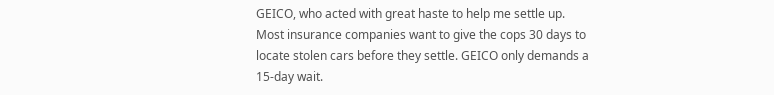GEICO, who acted with great haste to help me settle up. Most insurance companies want to give the cops 30 days to locate stolen cars before they settle. GEICO only demands a 15-day wait.